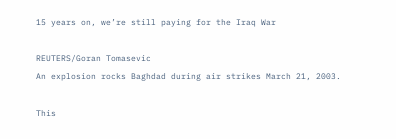15 years on, we’re still paying for the Iraq War

REUTERS/Goran Tomasevic
An explosion rocks Baghdad during air strikes March 21, 2003.

This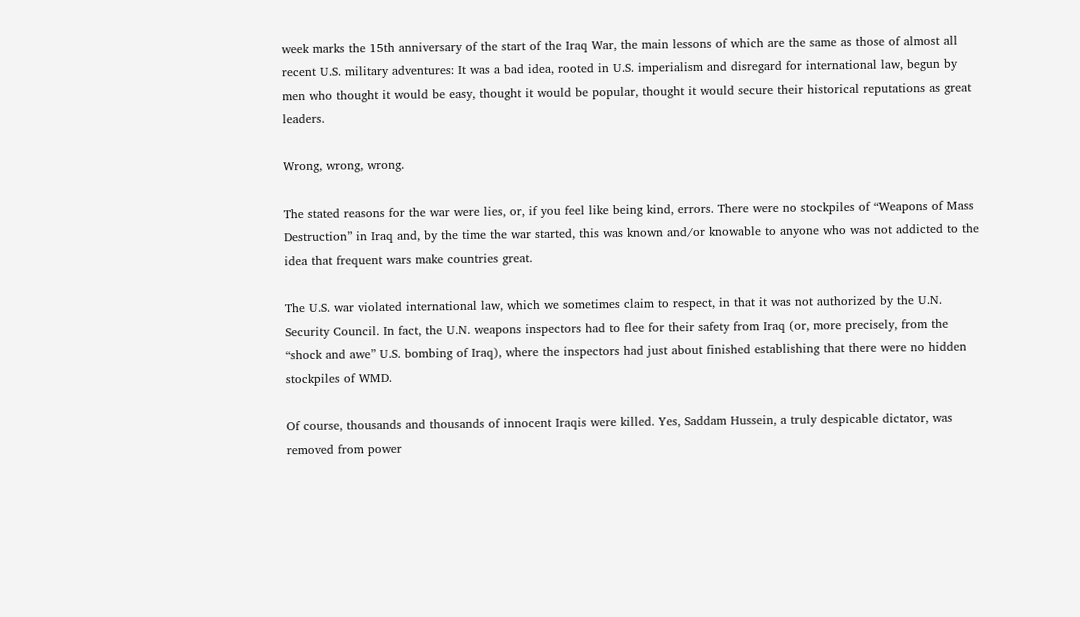week marks the 15th anniversary of the start of the Iraq War, the main lessons of which are the same as those of almost all recent U.S. military adventures: It was a bad idea, rooted in U.S. imperialism and disregard for international law, begun by men who thought it would be easy, thought it would be popular, thought it would secure their historical reputations as great leaders.

Wrong, wrong, wrong.

The stated reasons for the war were lies, or, if you feel like being kind, errors. There were no stockpiles of “Weapons of Mass Destruction” in Iraq and, by the time the war started, this was known and/or knowable to anyone who was not addicted to the idea that frequent wars make countries great.

The U.S. war violated international law, which we sometimes claim to respect, in that it was not authorized by the U.N. Security Council. In fact, the U.N. weapons inspectors had to flee for their safety from Iraq (or, more precisely, from the “shock and awe” U.S. bombing of Iraq), where the inspectors had just about finished establishing that there were no hidden stockpiles of WMD.

Of course, thousands and thousands of innocent Iraqis were killed. Yes, Saddam Hussein, a truly despicable dictator, was removed from power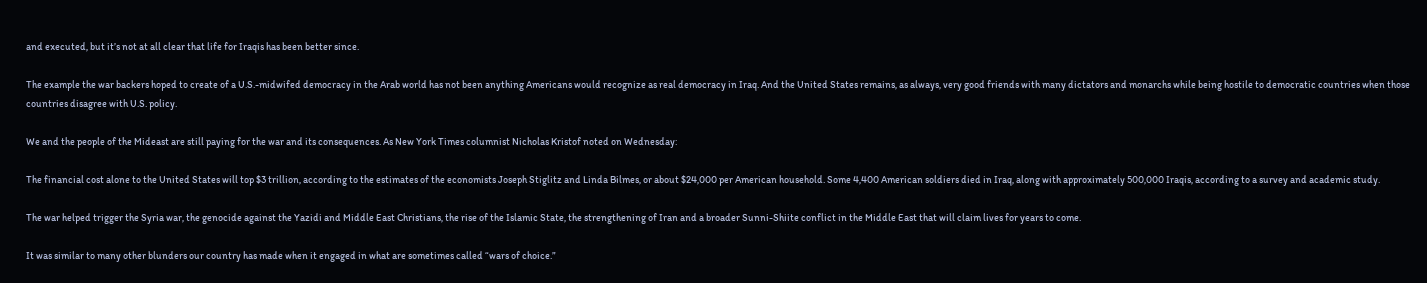and executed, but it’s not at all clear that life for Iraqis has been better since.

The example the war backers hoped to create of a U.S.-midwifed democracy in the Arab world has not been anything Americans would recognize as real democracy in Iraq. And the United States remains, as always, very good friends with many dictators and monarchs while being hostile to democratic countries when those countries disagree with U.S. policy.

We and the people of the Mideast are still paying for the war and its consequences. As New York Times columnist Nicholas Kristof noted on Wednesday:

The financial cost alone to the United States will top $3 trillion, according to the estimates of the economists Joseph Stiglitz and Linda Bilmes, or about $24,000 per American household. Some 4,400 American soldiers died in Iraq, along with approximately 500,000 Iraqis, according to a survey and academic study.

The war helped trigger the Syria war, the genocide against the Yazidi and Middle East Christians, the rise of the Islamic State, the strengthening of Iran and a broader Sunni-Shiite conflict in the Middle East that will claim lives for years to come.

It was similar to many other blunders our country has made when it engaged in what are sometimes called “wars of choice.”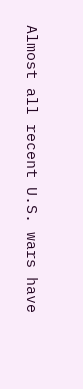Almost all recent U.S. wars have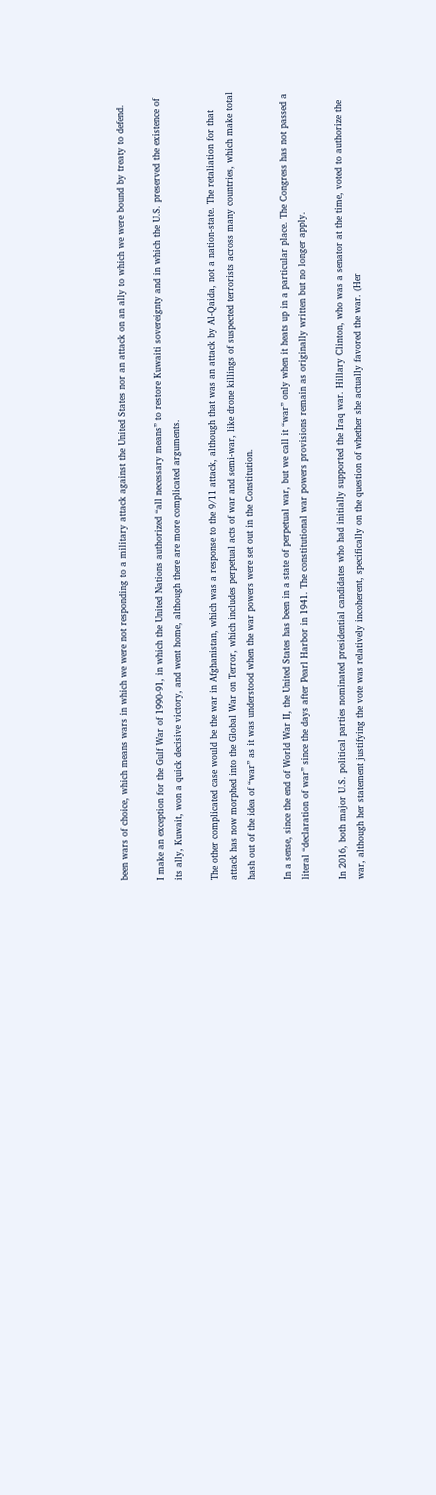been wars of choice, which means wars in which we were not responding to a military attack against the United States nor an attack on an ally to which we were bound by treaty to defend.

I make an exception for the Gulf War of 1990-91, in which the United Nations authorized “all necessary means” to restore Kuwaiti sovereignty and in which the U.S. preserved the existence of its ally, Kuwait, won a quick decisive victory, and went home, although there are more complicated arguments.

The other complicated case would be the war in Afghanistan, which was a response to the 9/11 attack, although that was an attack by Al-Qaida, not a nation-state. The retaliation for that attack has now morphed into the Global War on Terror, which includes perpetual acts of war and semi-war, like drone killings of suspected terrorists across many countries, which make total hash out of the idea of “war” as it was understood when the war powers were set out in the Constitution.

In a sense, since the end of World War II, the United States has been in a state of perpetual war, but we call it “war” only when it heats up in a particular place. The Congress has not passed a literal “declaration of war” since the days after Pearl Harbor in 1941. The constitutional war powers provisions remain as originally written but no longer apply.

In 2016, both major U.S. political parties nominated presidential candidates who had initially supported the Iraq war. Hillary Clinton, who was a senator at the time, voted to authorize the war, although her statement justifying the vote was relatively incoherent, specifically on the question of whether she actually favored the war. (Her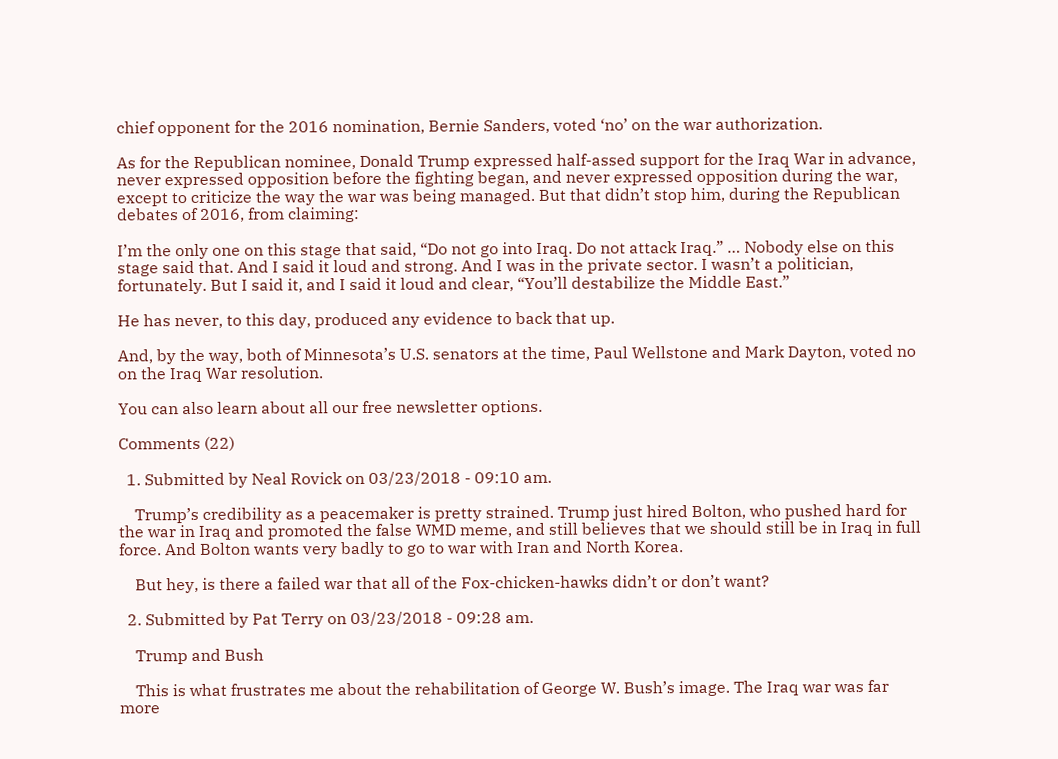chief opponent for the 2016 nomination, Bernie Sanders, voted ‘no’ on the war authorization.

As for the Republican nominee, Donald Trump expressed half-assed support for the Iraq War in advance, never expressed opposition before the fighting began, and never expressed opposition during the war, except to criticize the way the war was being managed. But that didn’t stop him, during the Republican debates of 2016, from claiming:

I’m the only one on this stage that said, “Do not go into Iraq. Do not attack Iraq.” … Nobody else on this stage said that. And I said it loud and strong. And I was in the private sector. I wasn’t a politician, fortunately. But I said it, and I said it loud and clear, “You’ll destabilize the Middle East.”

He has never, to this day, produced any evidence to back that up.

And, by the way, both of Minnesota’s U.S. senators at the time, Paul Wellstone and Mark Dayton, voted no on the Iraq War resolution.

You can also learn about all our free newsletter options.

Comments (22)

  1. Submitted by Neal Rovick on 03/23/2018 - 09:10 am.

    Trump’s credibility as a peacemaker is pretty strained. Trump just hired Bolton, who pushed hard for the war in Iraq and promoted the false WMD meme, and still believes that we should still be in Iraq in full force. And Bolton wants very badly to go to war with Iran and North Korea.

    But hey, is there a failed war that all of the Fox-chicken-hawks didn’t or don’t want?

  2. Submitted by Pat Terry on 03/23/2018 - 09:28 am.

    Trump and Bush

    This is what frustrates me about the rehabilitation of George W. Bush’s image. The Iraq war was far more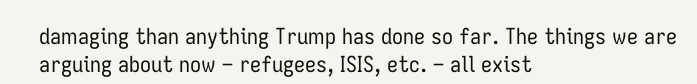damaging than anything Trump has done so far. The things we are arguing about now – refugees, ISIS, etc. – all exist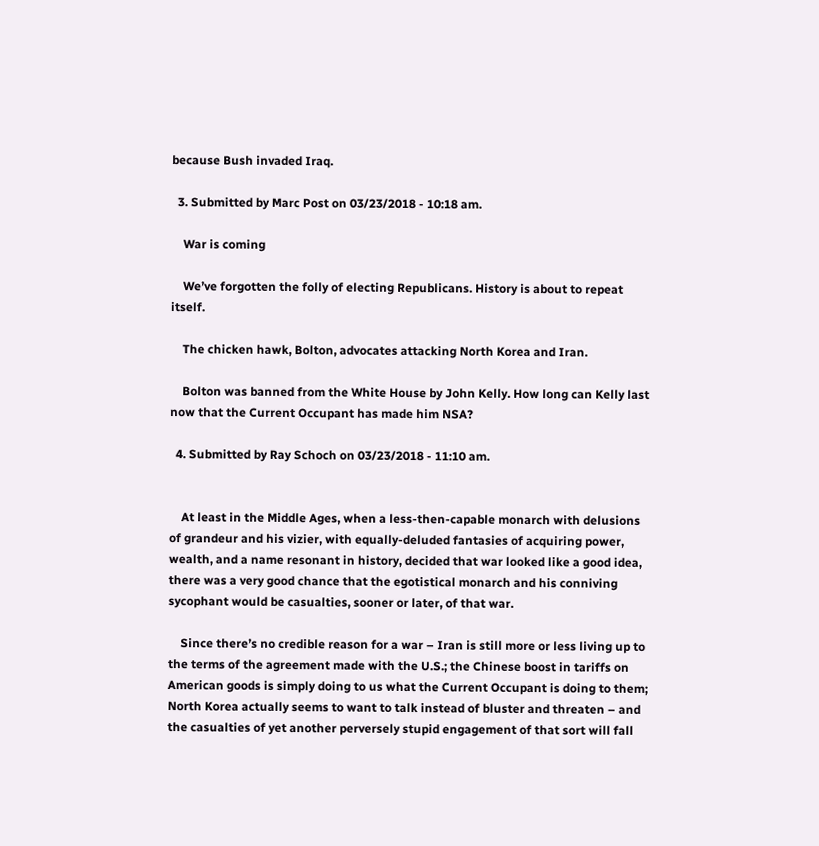because Bush invaded Iraq.

  3. Submitted by Marc Post on 03/23/2018 - 10:18 am.

    War is coming

    We’ve forgotten the folly of electing Republicans. History is about to repeat itself.

    The chicken hawk, Bolton, advocates attacking North Korea and Iran.

    Bolton was banned from the White House by John Kelly. How long can Kelly last now that the Current Occupant has made him NSA?

  4. Submitted by Ray Schoch on 03/23/2018 - 11:10 am.


    At least in the Middle Ages, when a less-then-capable monarch with delusions of grandeur and his vizier, with equally-deluded fantasies of acquiring power, wealth, and a name resonant in history, decided that war looked like a good idea, there was a very good chance that the egotistical monarch and his conniving sycophant would be casualties, sooner or later, of that war.

    Since there’s no credible reason for a war – Iran is still more or less living up to the terms of the agreement made with the U.S.; the Chinese boost in tariffs on American goods is simply doing to us what the Current Occupant is doing to them; North Korea actually seems to want to talk instead of bluster and threaten – and the casualties of yet another perversely stupid engagement of that sort will fall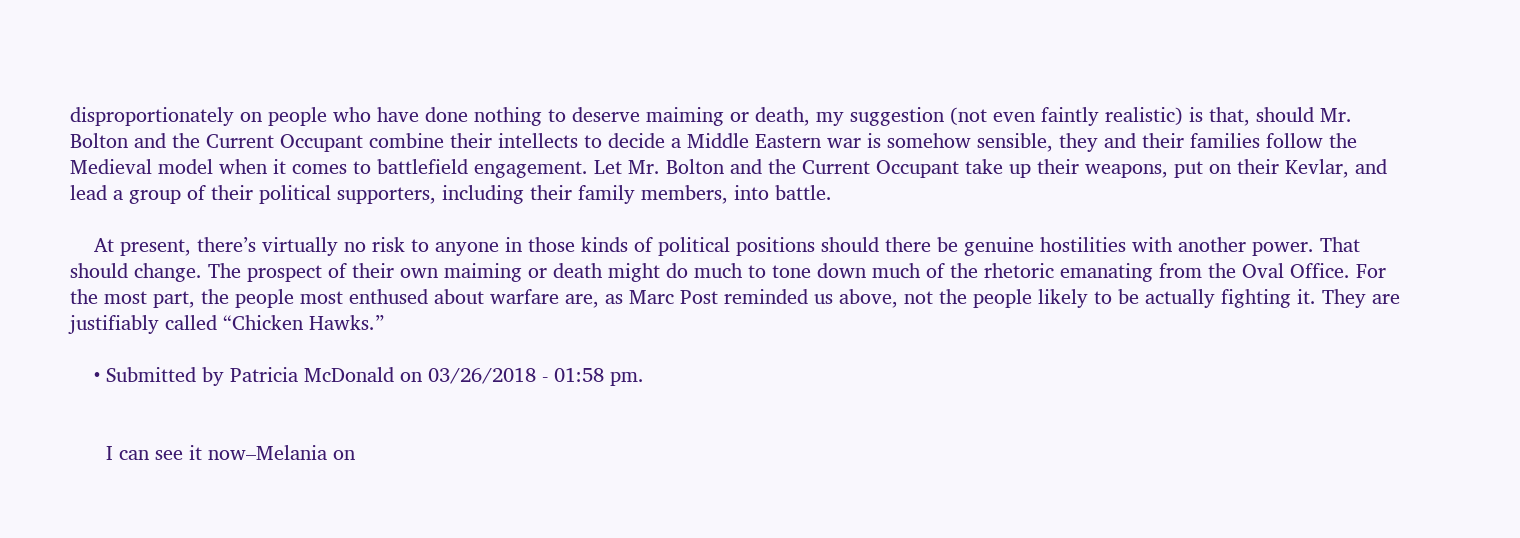disproportionately on people who have done nothing to deserve maiming or death, my suggestion (not even faintly realistic) is that, should Mr. Bolton and the Current Occupant combine their intellects to decide a Middle Eastern war is somehow sensible, they and their families follow the Medieval model when it comes to battlefield engagement. Let Mr. Bolton and the Current Occupant take up their weapons, put on their Kevlar, and lead a group of their political supporters, including their family members, into battle.

    At present, there’s virtually no risk to anyone in those kinds of political positions should there be genuine hostilities with another power. That should change. The prospect of their own maiming or death might do much to tone down much of the rhetoric emanating from the Oval Office. For the most part, the people most enthused about warfare are, as Marc Post reminded us above, not the people likely to be actually fighting it. They are justifiably called “Chicken Hawks.”

    • Submitted by Patricia McDonald on 03/26/2018 - 01:58 pm.


      I can see it now–Melania on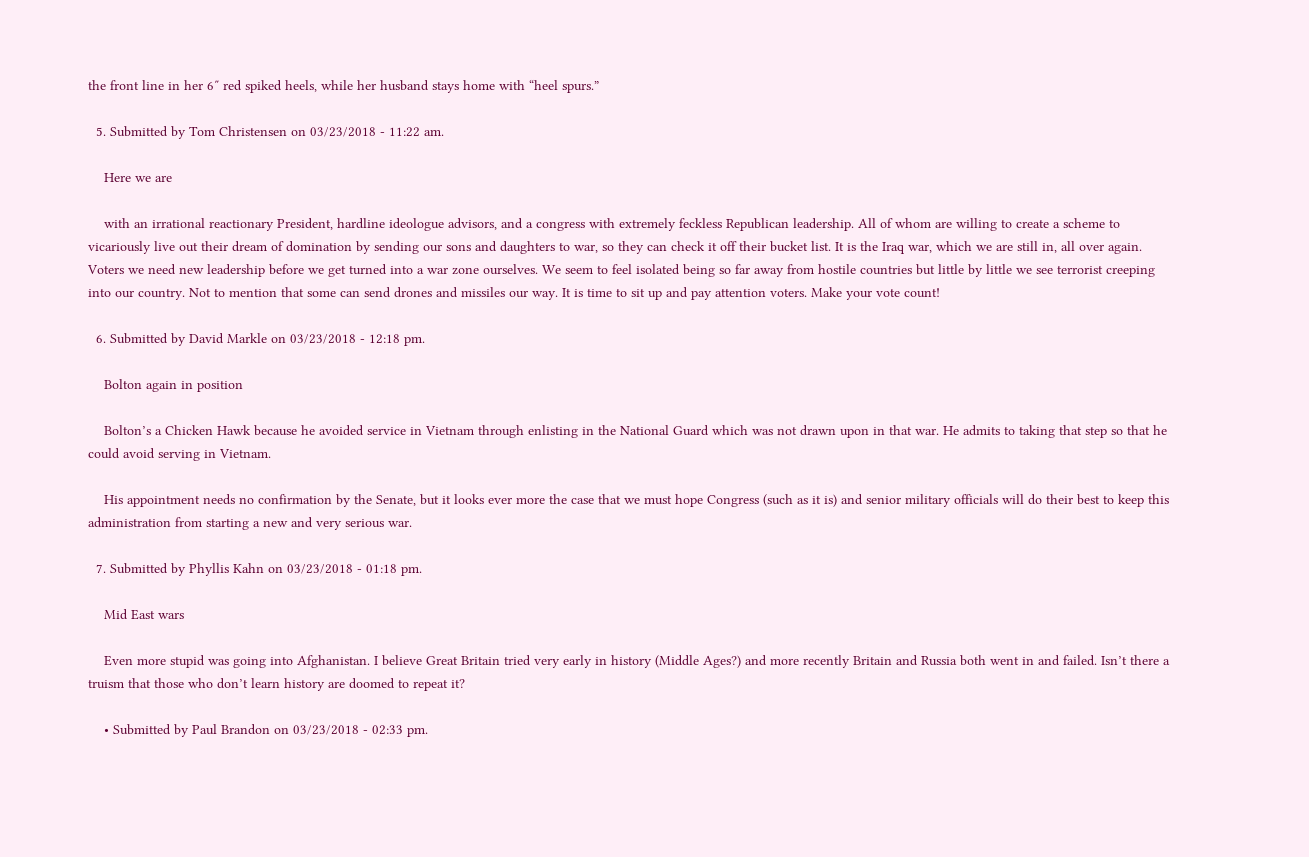the front line in her 6″ red spiked heels, while her husband stays home with “heel spurs.”

  5. Submitted by Tom Christensen on 03/23/2018 - 11:22 am.

    Here we are

    with an irrational reactionary President, hardline ideologue advisors, and a congress with extremely feckless Republican leadership. All of whom are willing to create a scheme to vicariously live out their dream of domination by sending our sons and daughters to war, so they can check it off their bucket list. It is the Iraq war, which we are still in, all over again. Voters we need new leadership before we get turned into a war zone ourselves. We seem to feel isolated being so far away from hostile countries but little by little we see terrorist creeping into our country. Not to mention that some can send drones and missiles our way. It is time to sit up and pay attention voters. Make your vote count!

  6. Submitted by David Markle on 03/23/2018 - 12:18 pm.

    Bolton again in position

    Bolton’s a Chicken Hawk because he avoided service in Vietnam through enlisting in the National Guard which was not drawn upon in that war. He admits to taking that step so that he could avoid serving in Vietnam.

    His appointment needs no confirmation by the Senate, but it looks ever more the case that we must hope Congress (such as it is) and senior military officials will do their best to keep this administration from starting a new and very serious war.

  7. Submitted by Phyllis Kahn on 03/23/2018 - 01:18 pm.

    Mid East wars

    Even more stupid was going into Afghanistan. I believe Great Britain tried very early in history (Middle Ages?) and more recently Britain and Russia both went in and failed. Isn’t there a truism that those who don’t learn history are doomed to repeat it?

    • Submitted by Paul Brandon on 03/23/2018 - 02:33 pm.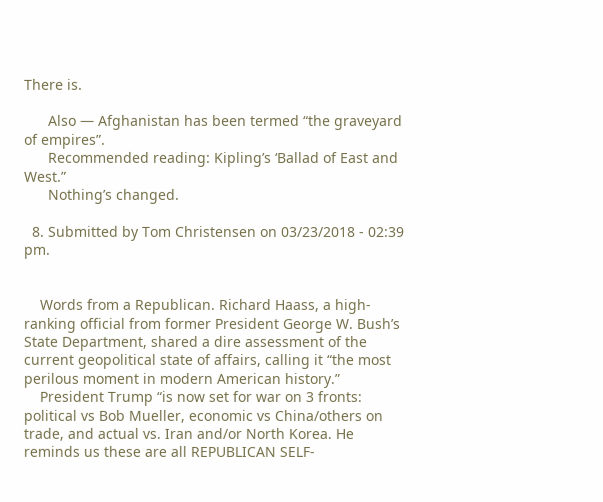There is.

      Also — Afghanistan has been termed “the graveyard of empires”.
      Recommended reading: Kipling’s ‘Ballad of East and West.”
      Nothing’s changed.

  8. Submitted by Tom Christensen on 03/23/2018 - 02:39 pm.


    Words from a Republican. Richard Haass, a high-ranking official from former President George W. Bush’s State Department, shared a dire assessment of the current geopolitical state of affairs, calling it “the most perilous moment in modern American history.”
    President Trump “is now set for war on 3 fronts: political vs Bob Mueller, economic vs China/others on trade, and actual vs. Iran and/or North Korea. He reminds us these are all REPUBLICAN SELF-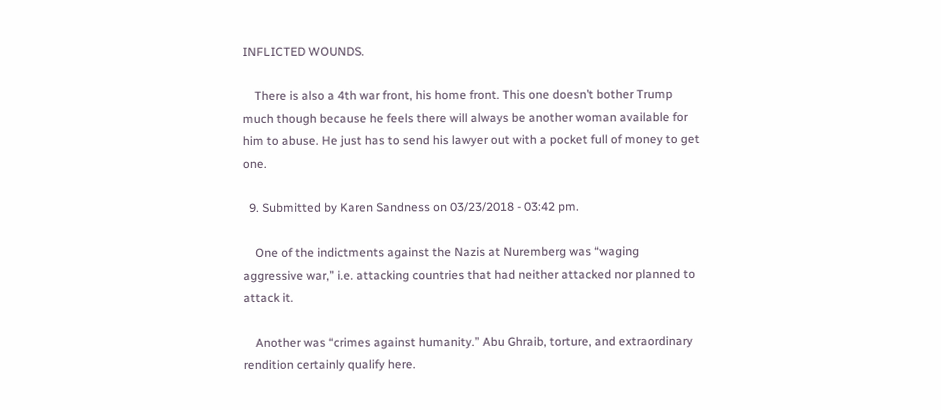INFLICTED WOUNDS.

    There is also a 4th war front, his home front. This one doesn’t bother Trump much though because he feels there will always be another woman available for him to abuse. He just has to send his lawyer out with a pocket full of money to get one.

  9. Submitted by Karen Sandness on 03/23/2018 - 03:42 pm.

    One of the indictments against the Nazis at Nuremberg was “waging aggressive war,” i.e. attacking countries that had neither attacked nor planned to attack it.

    Another was “crimes against humanity.” Abu Ghraib, torture, and extraordinary rendition certainly qualify here.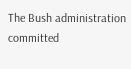The Bush administration committed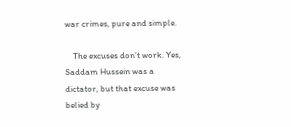war crimes, pure and simple.

    The excuses don’t work. Yes, Saddam Hussein was a dictator, but that excuse was belied by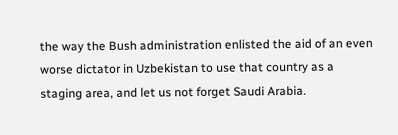the way the Bush administration enlisted the aid of an even worse dictator in Uzbekistan to use that country as a staging area, and let us not forget Saudi Arabia.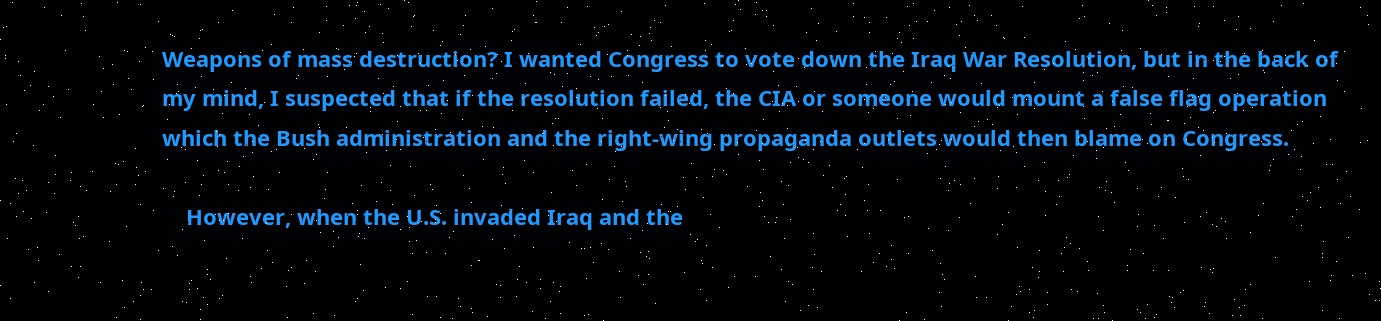Weapons of mass destruction? I wanted Congress to vote down the Iraq War Resolution, but in the back of my mind, I suspected that if the resolution failed, the CIA or someone would mount a false flag operation which the Bush administration and the right-wing propaganda outlets would then blame on Congress.

    However, when the U.S. invaded Iraq and the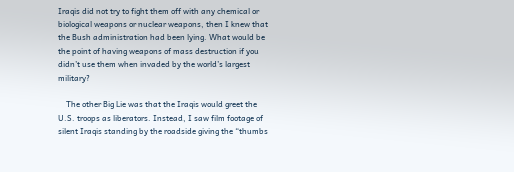Iraqis did not try to fight them off with any chemical or biological weapons or nuclear weapons, then I knew that the Bush administration had been lying. What would be the point of having weapons of mass destruction if you didn’t use them when invaded by the world’s largest military?

    The other Big Lie was that the Iraqis would greet the U.S. troops as liberators. Instead, I saw film footage of silent Iraqis standing by the roadside giving the “thumbs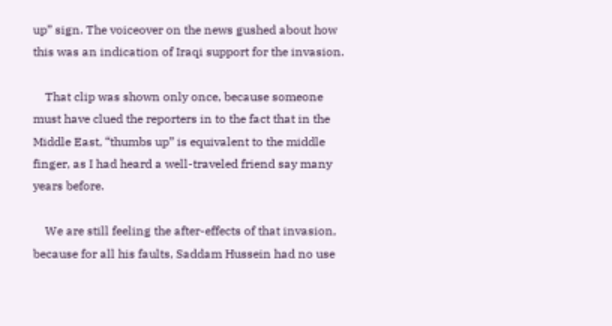up” sign. The voiceover on the news gushed about how this was an indication of Iraqi support for the invasion.

    That clip was shown only once, because someone must have clued the reporters in to the fact that in the Middle East, “thumbs up” is equivalent to the middle finger, as I had heard a well-traveled friend say many years before.

    We are still feeling the after-effects of that invasion, because for all his faults, Saddam Hussein had no use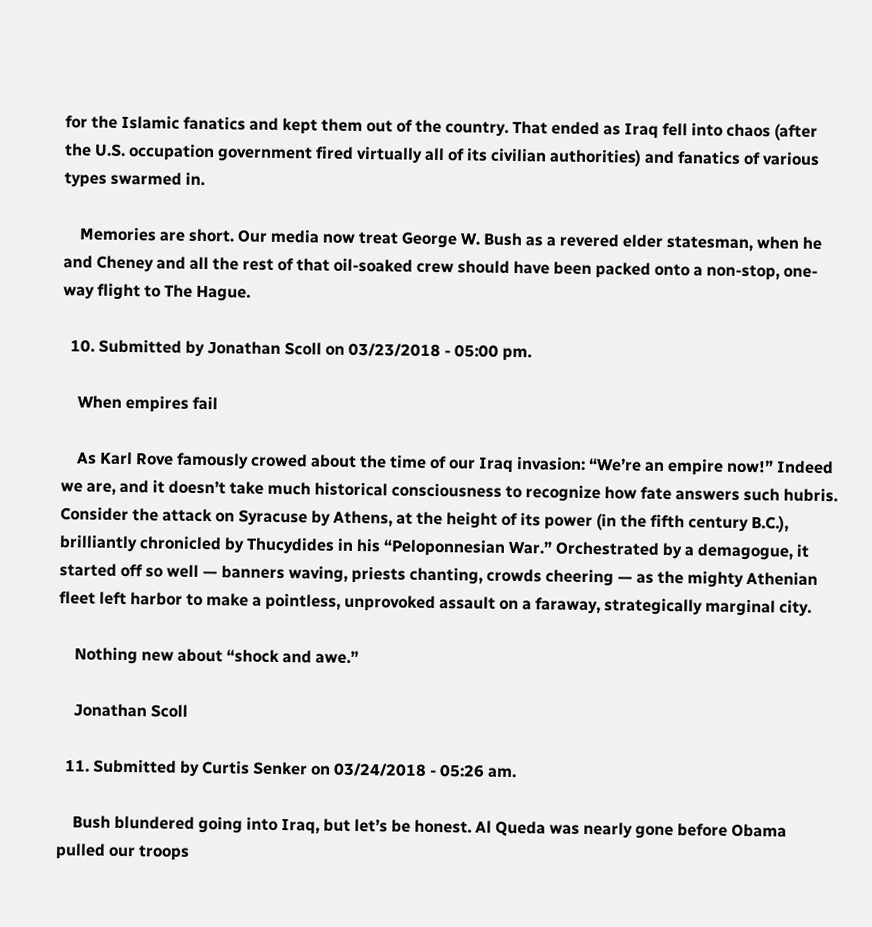for the Islamic fanatics and kept them out of the country. That ended as Iraq fell into chaos (after the U.S. occupation government fired virtually all of its civilian authorities) and fanatics of various types swarmed in.

    Memories are short. Our media now treat George W. Bush as a revered elder statesman, when he and Cheney and all the rest of that oil-soaked crew should have been packed onto a non-stop, one-way flight to The Hague.

  10. Submitted by Jonathan Scoll on 03/23/2018 - 05:00 pm.

    When empires fail

    As Karl Rove famously crowed about the time of our Iraq invasion: “We’re an empire now!” Indeed we are, and it doesn’t take much historical consciousness to recognize how fate answers such hubris. Consider the attack on Syracuse by Athens, at the height of its power (in the fifth century B.C.), brilliantly chronicled by Thucydides in his “Peloponnesian War.” Orchestrated by a demagogue, it started off so well — banners waving, priests chanting, crowds cheering — as the mighty Athenian fleet left harbor to make a pointless, unprovoked assault on a faraway, strategically marginal city.

    Nothing new about “shock and awe.”

    Jonathan Scoll

  11. Submitted by Curtis Senker on 03/24/2018 - 05:26 am.

    Bush blundered going into Iraq, but let’s be honest. Al Queda was nearly gone before Obama pulled our troops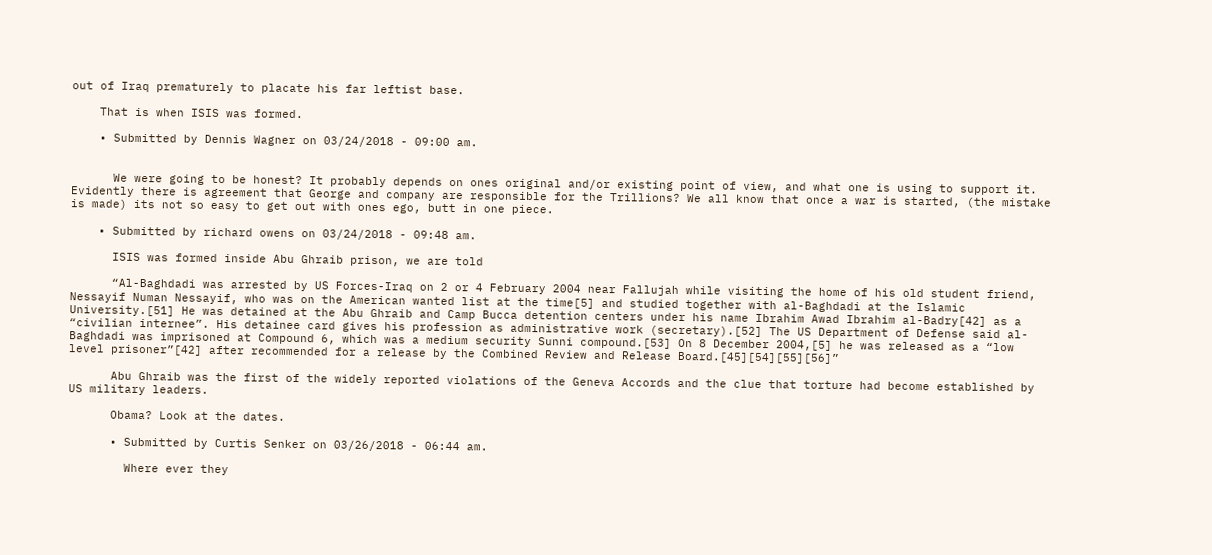out of Iraq prematurely to placate his far leftist base.

    That is when ISIS was formed.

    • Submitted by Dennis Wagner on 03/24/2018 - 09:00 am.


      We were going to be honest? It probably depends on ones original and/or existing point of view, and what one is using to support it. Evidently there is agreement that George and company are responsible for the Trillions? We all know that once a war is started, (the mistake is made) its not so easy to get out with ones ego, butt in one piece.

    • Submitted by richard owens on 03/24/2018 - 09:48 am.

      ISIS was formed inside Abu Ghraib prison, we are told

      “Al-Baghdadi was arrested by US Forces-Iraq on 2 or 4 February 2004 near Fallujah while visiting the home of his old student friend, Nessayif Numan Nessayif, who was on the American wanted list at the time[5] and studied together with al-Baghdadi at the Islamic University.[51] He was detained at the Abu Ghraib and Camp Bucca detention centers under his name Ibrahim Awad Ibrahim al-Badry[42] as a “civilian internee”. His detainee card gives his profession as administrative work (secretary).[52] The US Department of Defense said al-Baghdadi was imprisoned at Compound 6, which was a medium security Sunni compound.[53] On 8 December 2004,[5] he was released as a “low level prisoner”[42] after recommended for a release by the Combined Review and Release Board.[45][54][55][56]”

      Abu Ghraib was the first of the widely reported violations of the Geneva Accords and the clue that torture had become established by US military leaders.

      Obama? Look at the dates.

      • Submitted by Curtis Senker on 03/26/2018 - 06:44 am.

        Where ever they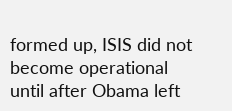formed up, ISIS did not become operational until after Obama left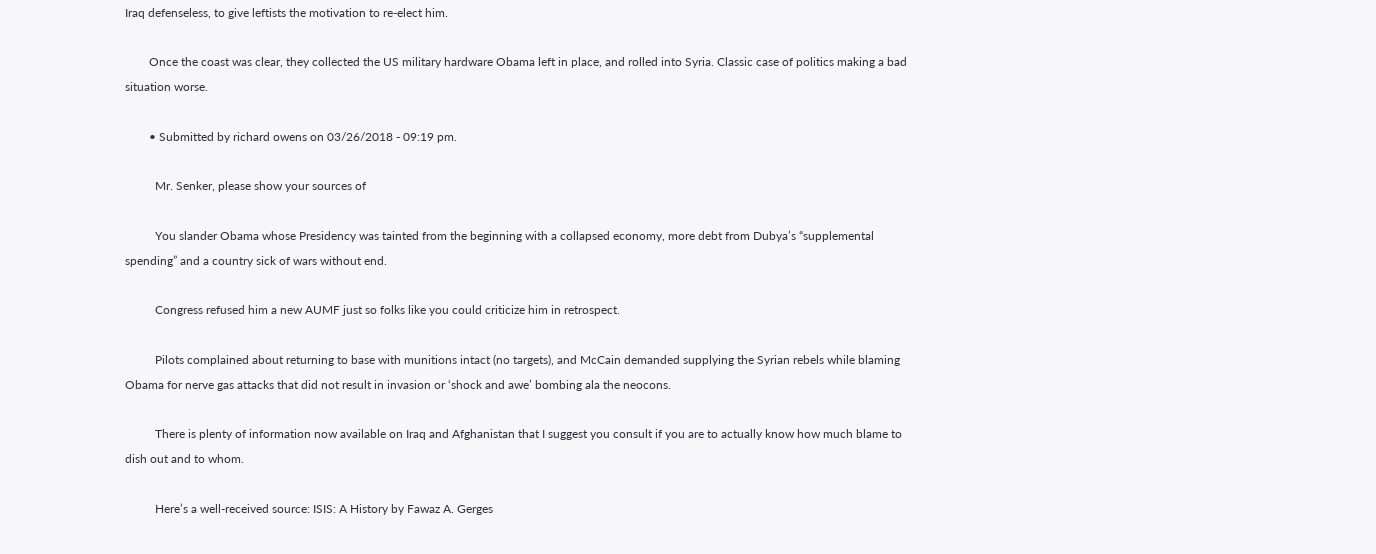Iraq defenseless, to give leftists the motivation to re-elect him.

        Once the coast was clear, they collected the US military hardware Obama left in place, and rolled into Syria. Classic case of politics making a bad situation worse.

        • Submitted by richard owens on 03/26/2018 - 09:19 pm.

          Mr. Senker, please show your sources of

          You slander Obama whose Presidency was tainted from the beginning with a collapsed economy, more debt from Dubya’s “supplemental spending” and a country sick of wars without end.

          Congress refused him a new AUMF just so folks like you could criticize him in retrospect.

          Pilots complained about returning to base with munitions intact (no targets), and McCain demanded supplying the Syrian rebels while blaming Obama for nerve gas attacks that did not result in invasion or ‘shock and awe’ bombing ala the neocons.

          There is plenty of information now available on Iraq and Afghanistan that I suggest you consult if you are to actually know how much blame to dish out and to whom.

          Here’s a well-received source: ISIS: A History by Fawaz A. Gerges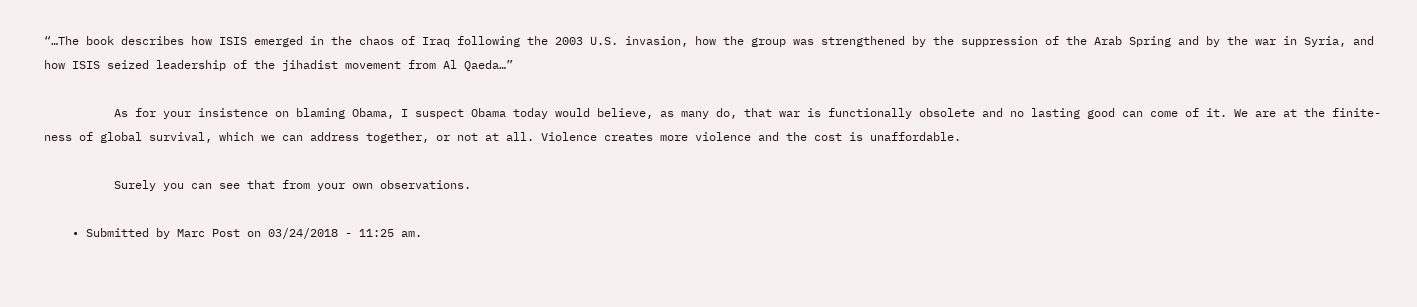“…The book describes how ISIS emerged in the chaos of Iraq following the 2003 U.S. invasion, how the group was strengthened by the suppression of the Arab Spring and by the war in Syria, and how ISIS seized leadership of the jihadist movement from Al Qaeda…”

          As for your insistence on blaming Obama, I suspect Obama today would believe, as many do, that war is functionally obsolete and no lasting good can come of it. We are at the finite-ness of global survival, which we can address together, or not at all. Violence creates more violence and the cost is unaffordable.

          Surely you can see that from your own observations.

    • Submitted by Marc Post on 03/24/2018 - 11:25 am.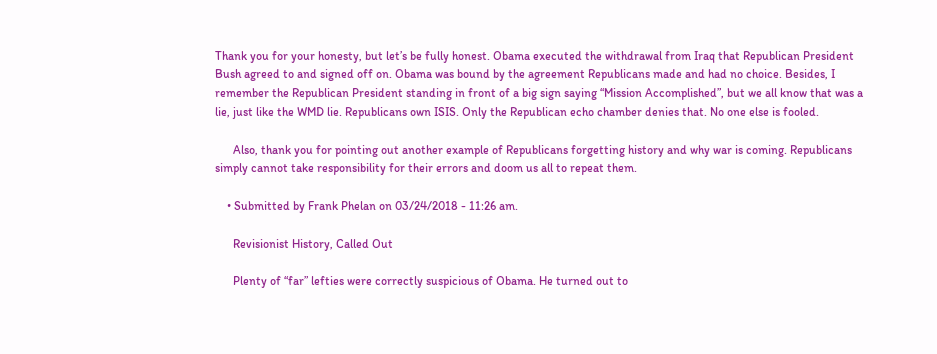Thank you for your honesty, but let’s be fully honest. Obama executed the withdrawal from Iraq that Republican President Bush agreed to and signed off on. Obama was bound by the agreement Republicans made and had no choice. Besides, I remember the Republican President standing in front of a big sign saying “Mission Accomplished”, but we all know that was a lie, just like the WMD lie. Republicans own ISIS. Only the Republican echo chamber denies that. No one else is fooled.

      Also, thank you for pointing out another example of Republicans forgetting history and why war is coming. Republicans simply cannot take responsibility for their errors and doom us all to repeat them.

    • Submitted by Frank Phelan on 03/24/2018 - 11:26 am.

      Revisionist History, Called Out

      Plenty of “far” lefties were correctly suspicious of Obama. He turned out to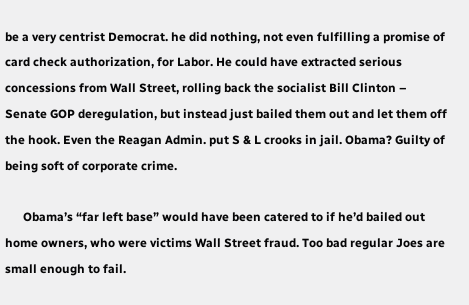be a very centrist Democrat. he did nothing, not even fulfilling a promise of card check authorization, for Labor. He could have extracted serious concessions from Wall Street, rolling back the socialist Bill Clinton – Senate GOP deregulation, but instead just bailed them out and let them off the hook. Even the Reagan Admin. put S & L crooks in jail. Obama? Guilty of being soft of corporate crime.

      Obama’s “far left base” would have been catered to if he’d bailed out home owners, who were victims Wall Street fraud. Too bad regular Joes are small enough to fail.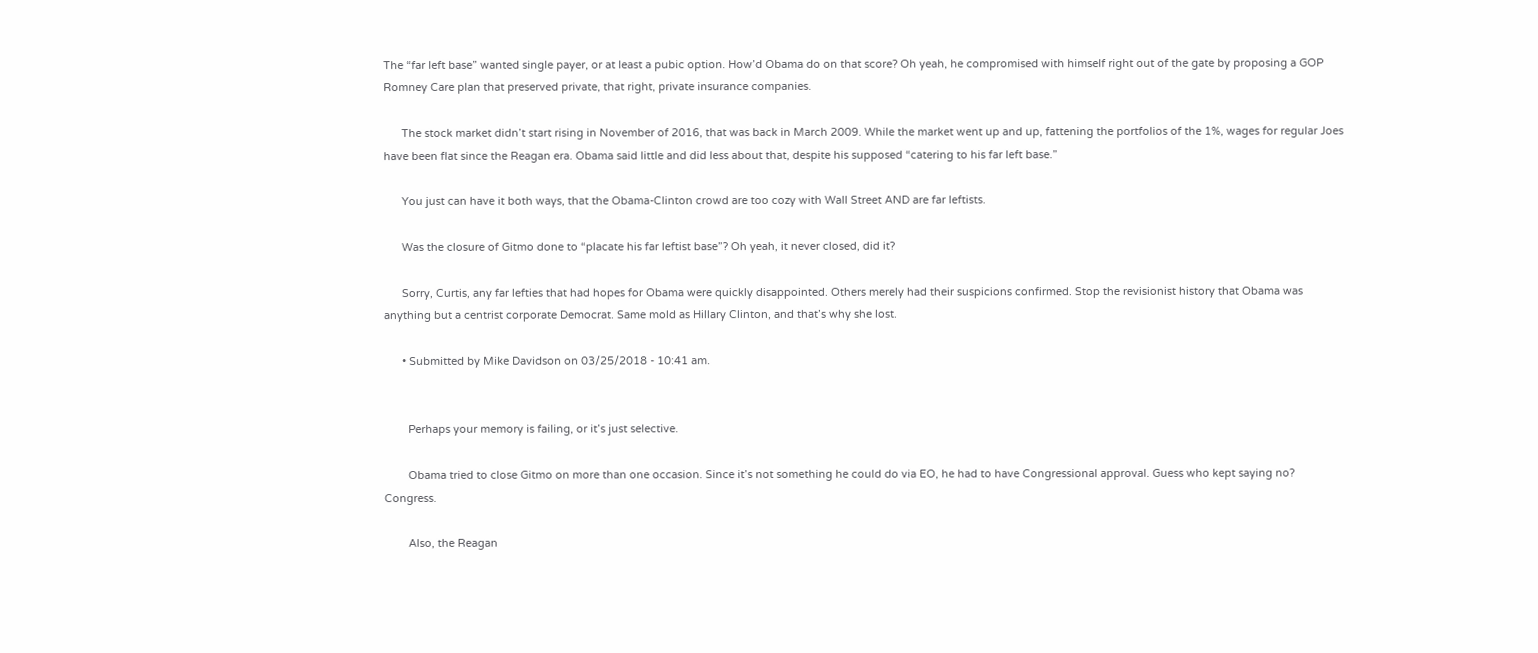The “far left base” wanted single payer, or at least a pubic option. How’d Obama do on that score? Oh yeah, he compromised with himself right out of the gate by proposing a GOP Romney Care plan that preserved private, that right, private insurance companies.

      The stock market didn’t start rising in November of 2016, that was back in March 2009. While the market went up and up, fattening the portfolios of the 1%, wages for regular Joes have been flat since the Reagan era. Obama said little and did less about that, despite his supposed “catering to his far left base.”

      You just can have it both ways, that the Obama-Clinton crowd are too cozy with Wall Street AND are far leftists.

      Was the closure of Gitmo done to “placate his far leftist base”? Oh yeah, it never closed, did it?

      Sorry, Curtis, any far lefties that had hopes for Obama were quickly disappointed. Others merely had their suspicions confirmed. Stop the revisionist history that Obama was anything but a centrist corporate Democrat. Same mold as Hillary Clinton, and that’s why she lost.

      • Submitted by Mike Davidson on 03/25/2018 - 10:41 am.


        Perhaps your memory is failing, or it’s just selective.

        Obama tried to close Gitmo on more than one occasion. Since it’s not something he could do via EO, he had to have Congressional approval. Guess who kept saying no? Congress.

        Also, the Reagan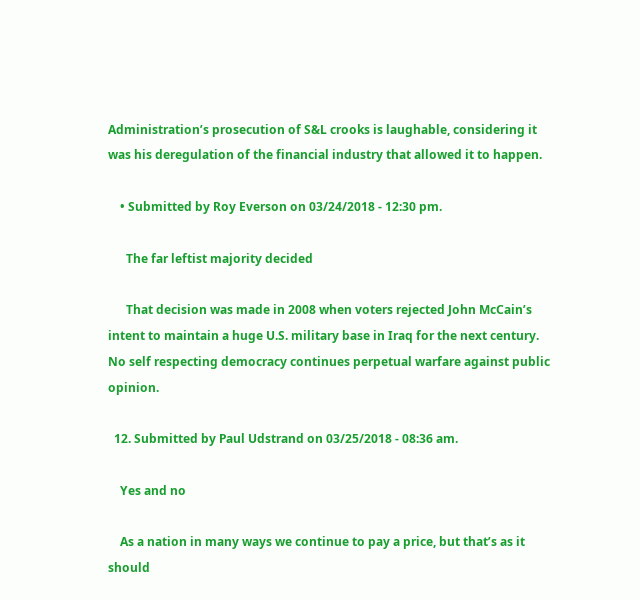Administration’s prosecution of S&L crooks is laughable, considering it was his deregulation of the financial industry that allowed it to happen.

    • Submitted by Roy Everson on 03/24/2018 - 12:30 pm.

      The far leftist majority decided

      That decision was made in 2008 when voters rejected John McCain’s intent to maintain a huge U.S. military base in Iraq for the next century. No self respecting democracy continues perpetual warfare against public opinion.

  12. Submitted by Paul Udstrand on 03/25/2018 - 08:36 am.

    Yes and no

    As a nation in many ways we continue to pay a price, but that’s as it should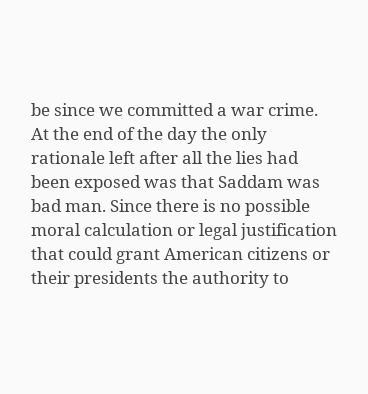be since we committed a war crime. At the end of the day the only rationale left after all the lies had been exposed was that Saddam was bad man. Since there is no possible moral calculation or legal justification that could grant American citizens or their presidents the authority to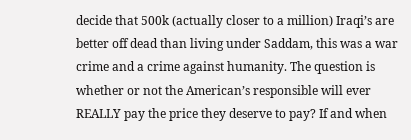decide that 500k (actually closer to a million) Iraqi’s are better off dead than living under Saddam, this was a war crime and a crime against humanity. The question is whether or not the American’s responsible will ever REALLY pay the price they deserve to pay? If and when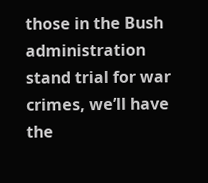those in the Bush administration stand trial for war crimes, we’ll have the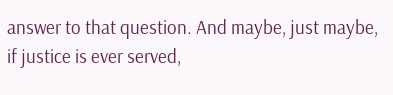answer to that question. And maybe, just maybe, if justice is ever served,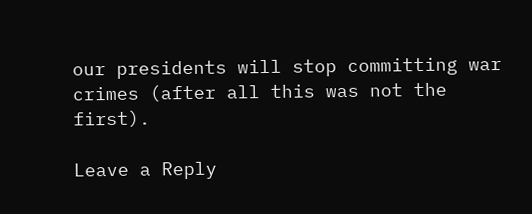our presidents will stop committing war crimes (after all this was not the first).

Leave a Reply